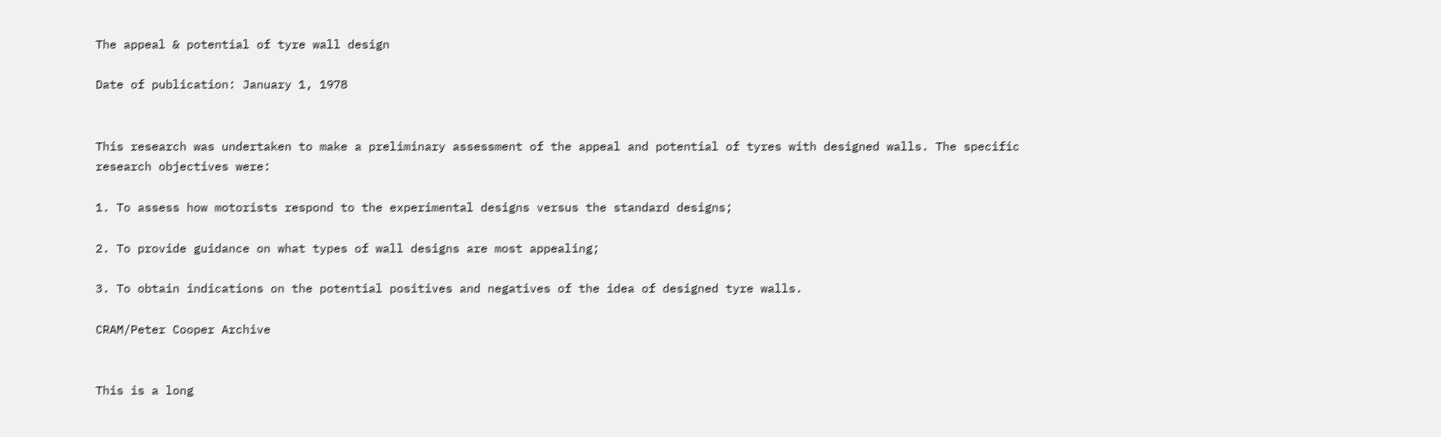The appeal & potential of tyre wall design

Date of publication: January 1, 1978


This research was undertaken to make a preliminary assessment of the appeal and potential of tyres with designed walls. The specific research objectives were:

1. To assess how motorists respond to the experimental designs versus the standard designs;

2. To provide guidance on what types of wall designs are most appealing;

3. To obtain indications on the potential positives and negatives of the idea of designed tyre walls.

CRAM/Peter Cooper Archive


This is a long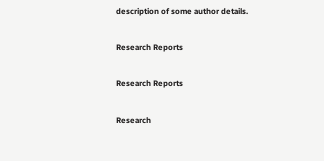description of some author details.

Research Reports

Research Reports

Research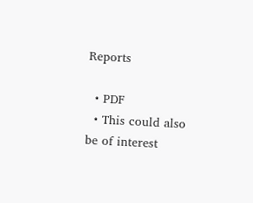Reports

  • PDF
  • This could also be of interest